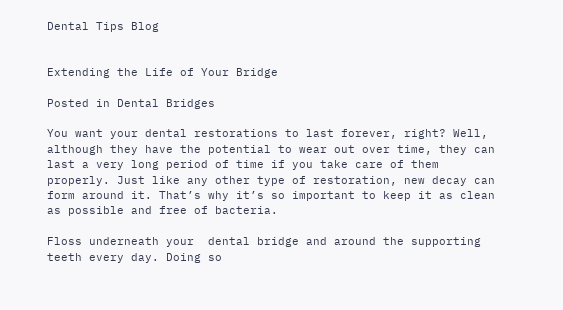Dental Tips Blog


Extending the Life of Your Bridge

Posted in Dental Bridges

You want your dental restorations to last forever, right? Well, although they have the potential to wear out over time, they can last a very long period of time if you take care of them properly. Just like any other type of restoration, new decay can form around it. That’s why it’s so important to keep it as clean as possible and free of bacteria.

Floss underneath your  dental bridge and around the supporting teeth every day. Doing so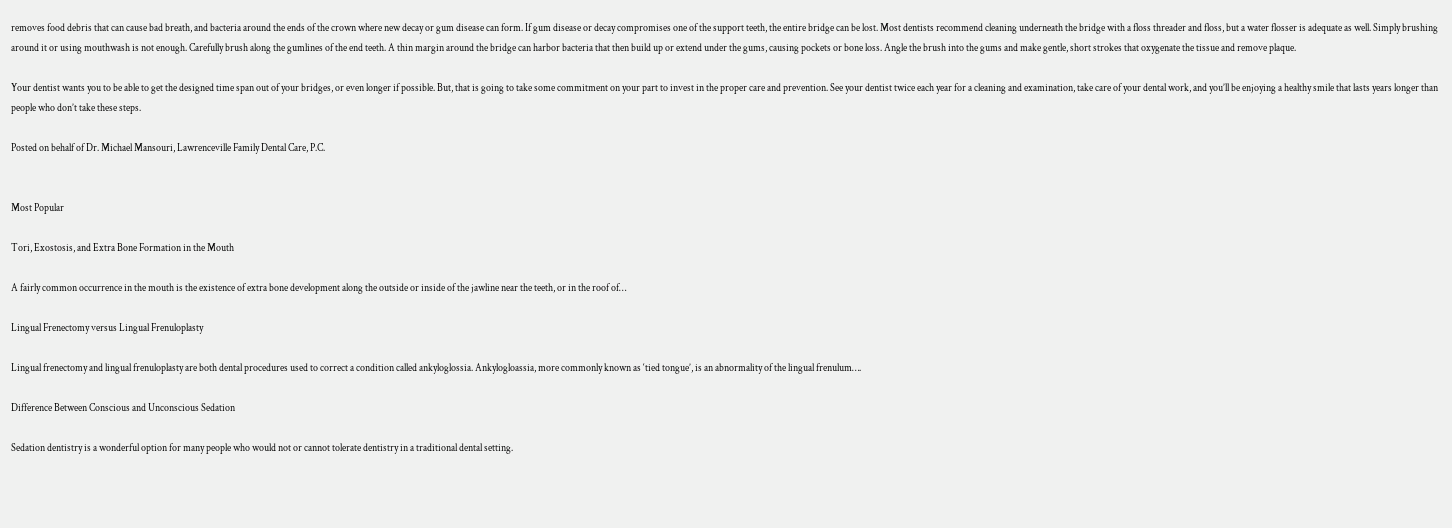removes food debris that can cause bad breath, and bacteria around the ends of the crown where new decay or gum disease can form. If gum disease or decay compromises one of the support teeth, the entire bridge can be lost. Most dentists recommend cleaning underneath the bridge with a floss threader and floss, but a water flosser is adequate as well. Simply brushing around it or using mouthwash is not enough. Carefully brush along the gumlines of the end teeth. A thin margin around the bridge can harbor bacteria that then build up or extend under the gums, causing pockets or bone loss. Angle the brush into the gums and make gentle, short strokes that oxygenate the tissue and remove plaque.

Your dentist wants you to be able to get the designed time span out of your bridges, or even longer if possible. But, that is going to take some commitment on your part to invest in the proper care and prevention. See your dentist twice each year for a cleaning and examination, take care of your dental work, and you’ll be enjoying a healthy smile that lasts years longer than people who don’t take these steps.

Posted on behalf of Dr. Michael Mansouri, Lawrenceville Family Dental Care, P.C.


Most Popular

Tori, Exostosis, and Extra Bone Formation in the Mouth

A fairly common occurrence in the mouth is the existence of extra bone development along the outside or inside of the jawline near the teeth, or in the roof of…

Lingual Frenectomy versus Lingual Frenuloplasty

Lingual frenectomy and lingual frenuloplasty are both dental procedures used to correct a condition called ankyloglossia. Ankylogloassia, more commonly known as ‘tied tongue’, is an abnormality of the lingual frenulum….

Difference Between Conscious and Unconscious Sedation

Sedation dentistry is a wonderful option for many people who would not or cannot tolerate dentistry in a traditional dental setting.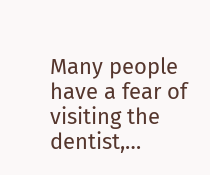Many people have a fear of visiting the dentist,…